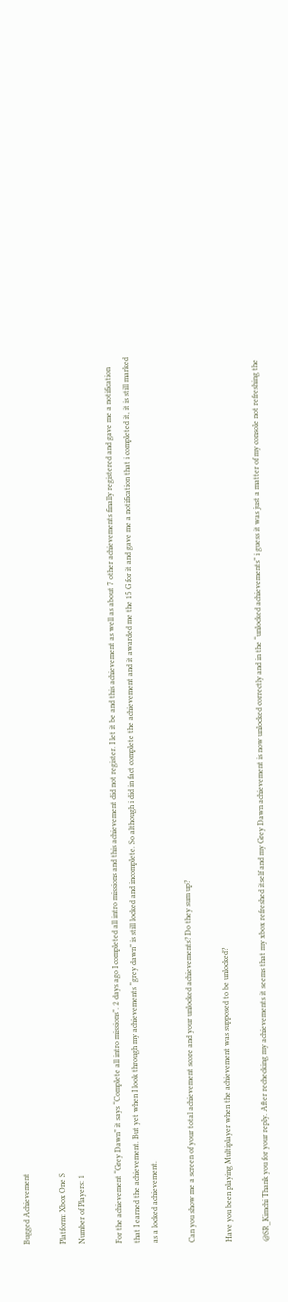Bugged Achievement

Platform: Xbox One S
Number of Players: 1

For the achievement “Grey Dawn” it says “Complete all intro missions”. 2 days ago I completed all intro missions and this achievement did not register. I let it be and this achievement as well as about 7 other achievements finally registered and gave me a notification that I earned the achievement. But yet when I look through my achievements “grey dawn” is still locked and incomplete. So although i did in fact complete the achievement and it awarded me the 15 G for it and gave me a notification that i completed it, it is still marked as a locked achievement.

Can you show me a screen of your total achievement score and your unlocked achievements? Do they sum up?

Have you been playing Multiplayer when the achievement was supposed to be unlocked?

@SR_Kimchi Thank you for your reply. After rechecking my achievements it seems that my xbox refreshed itself and my Grey Dawn achievement is now unlocked correctly and in the “unlocked achievements” i guess it was just a matter of my console not refreshing the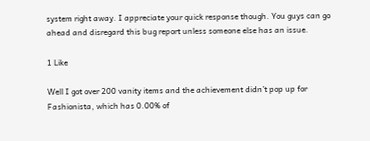system right away. I appreciate your quick response though. You guys can go ahead and disregard this bug report unless someone else has an issue.

1 Like

Well I got over 200 vanity items and the achievement didn’t pop up for Fashionista, which has 0.00% of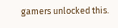gamers unlocked this.